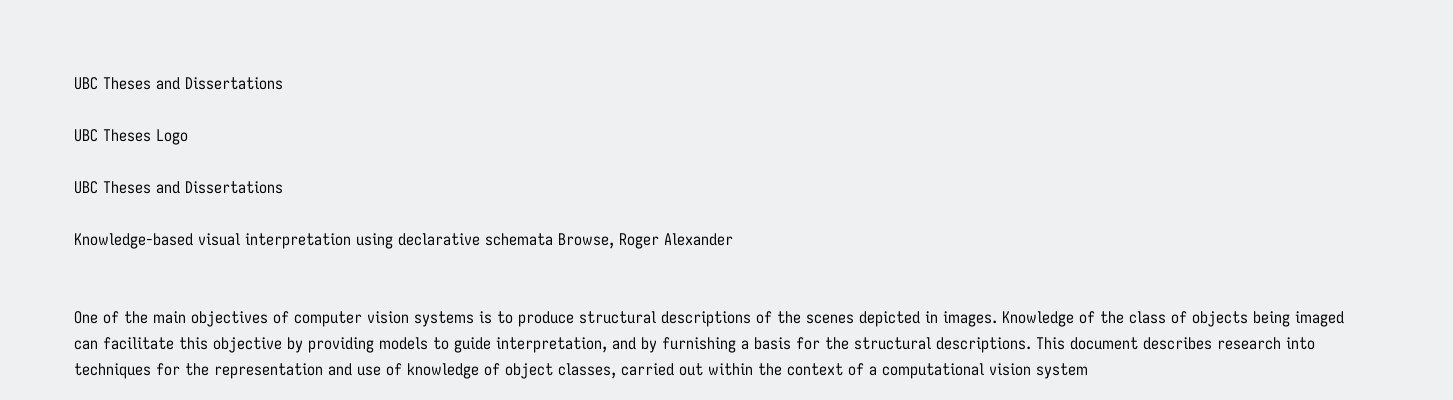UBC Theses and Dissertations

UBC Theses Logo

UBC Theses and Dissertations

Knowledge-based visual interpretation using declarative schemata Browse, Roger Alexander


One of the main objectives of computer vision systems is to produce structural descriptions of the scenes depicted in images. Knowledge of the class of objects being imaged can facilitate this objective by providing models to guide interpretation, and by furnishing a basis for the structural descriptions. This document describes research into techniques for the representation and use of knowledge of object classes, carried out within the context of a computational vision system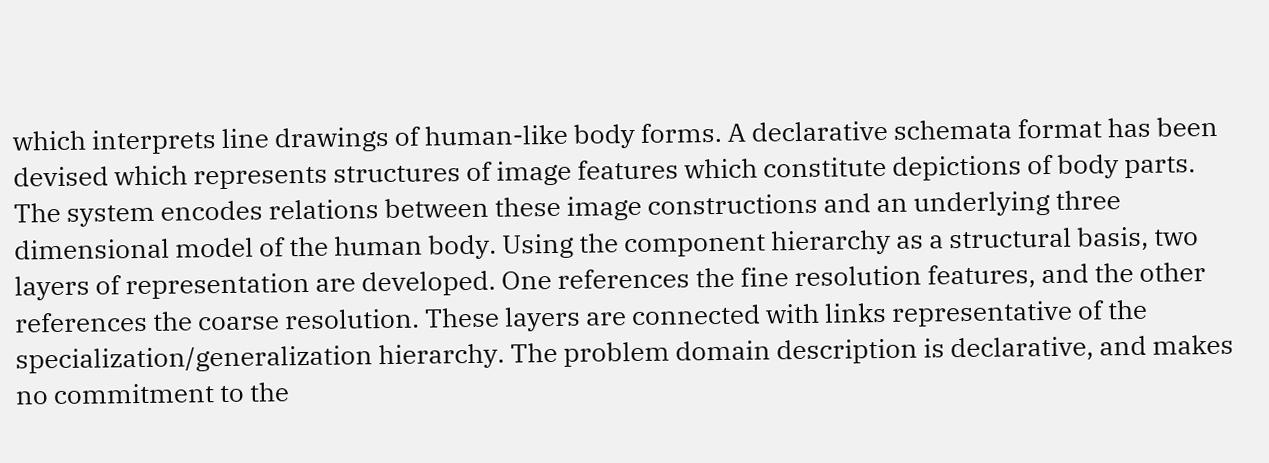which interprets line drawings of human-like body forms. A declarative schemata format has been devised which represents structures of image features which constitute depictions of body parts. The system encodes relations between these image constructions and an underlying three dimensional model of the human body. Using the component hierarchy as a structural basis, two layers of representation are developed. One references the fine resolution features, and the other references the coarse resolution. These layers are connected with links representative of the specialization/generalization hierarchy. The problem domain description is declarative, and makes no commitment to the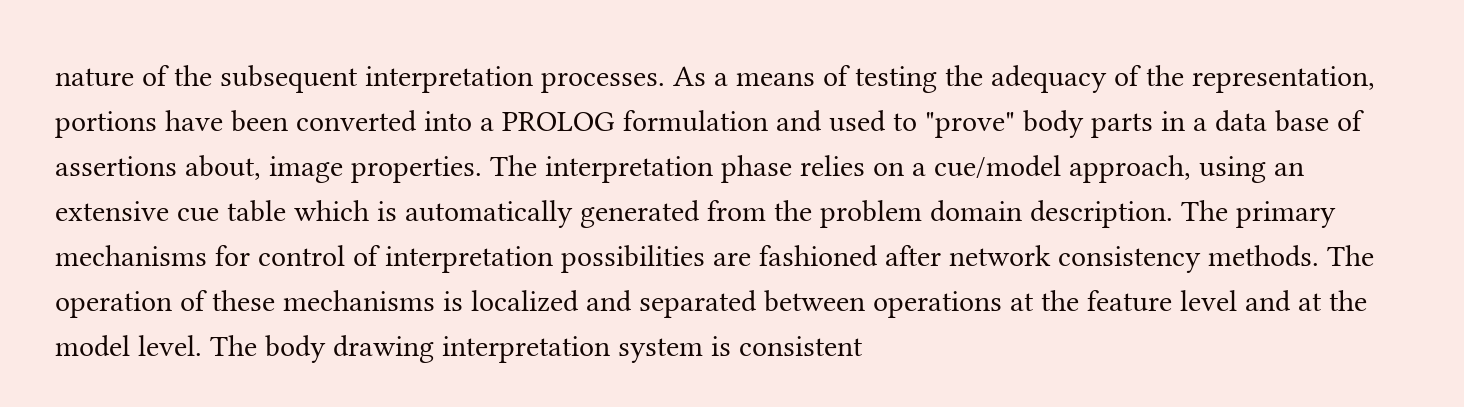nature of the subsequent interpretation processes. As a means of testing the adequacy of the representation, portions have been converted into a PROLOG formulation and used to "prove" body parts in a data base of assertions about, image properties. The interpretation phase relies on a cue/model approach, using an extensive cue table which is automatically generated from the problem domain description. The primary mechanisms for control of interpretation possibilities are fashioned after network consistency methods. The operation of these mechanisms is localized and separated between operations at the feature level and at the model level. The body drawing interpretation system is consistent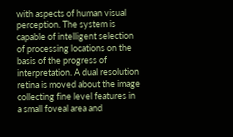with aspects of human visual perception. The system is capable of intelligent selection of processing locations on the basis of the progress of interpretation. A dual resolution retina is moved about the image collecting fine level features in a small foveal area and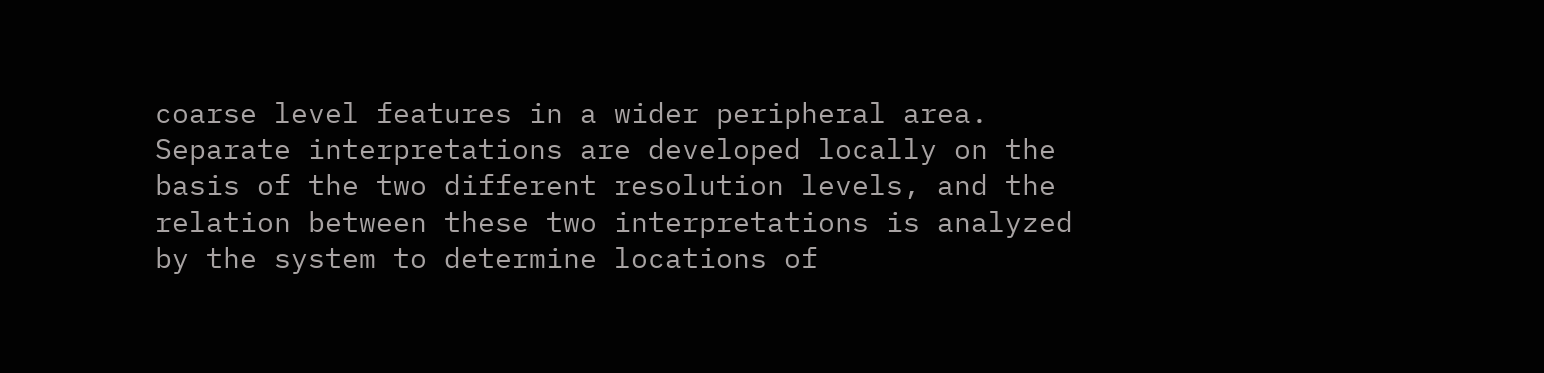coarse level features in a wider peripheral area. Separate interpretations are developed locally on the basis of the two different resolution levels, and the relation between these two interpretations is analyzed by the system to determine locations of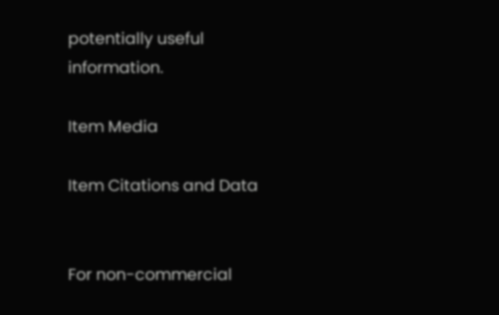potentially useful information.

Item Media

Item Citations and Data


For non-commercial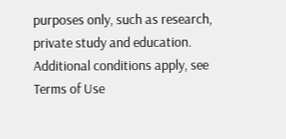purposes only, such as research, private study and education. Additional conditions apply, see Terms of Use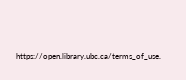https://open.library.ubc.ca/terms_of_use.